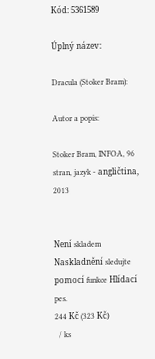Kód: 5361589

Úplný název:

Dracula (Stoker Bram):

Autor a popis:

Stoker Bram, INFOA, 96 stran, jazyk - angličtina, 2013


Není skladem
Naskladnění sledujte pomocí funkce Hlídací pes.
244 Kč (323 Kč)
  / ks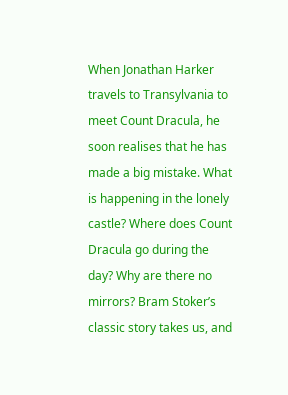When Jonathan Harker travels to Transylvania to meet Count Dracula, he soon realises that he has made a big mistake. What is happening in the lonely castle? Where does Count Dracula go during the day? Why are there no mirrors? Bram Stoker’s classic story takes us, and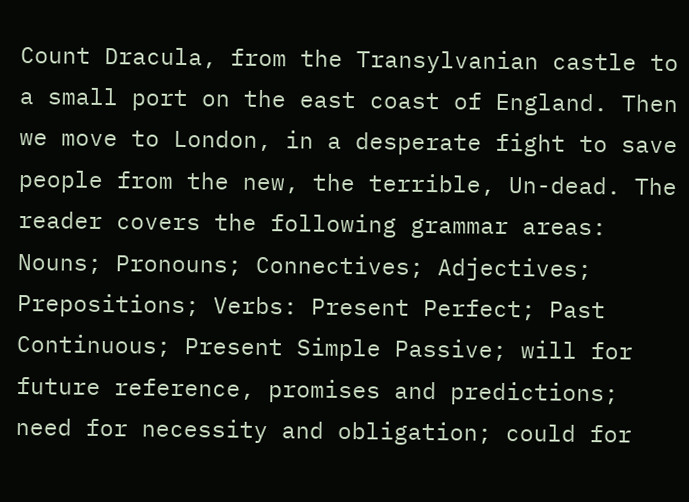Count Dracula, from the Transylvanian castle to a small port on the east coast of England. Then we move to London, in a desperate fight to save people from the new, the terrible, Un-dead. The reader covers the following grammar areas: Nouns; Pronouns; Connectives; Adjectives; Prepositions; Verbs: Present Perfect; Past Continuous; Present Simple Passive; will for future reference, promises and predictions; need for necessity and obligation; could for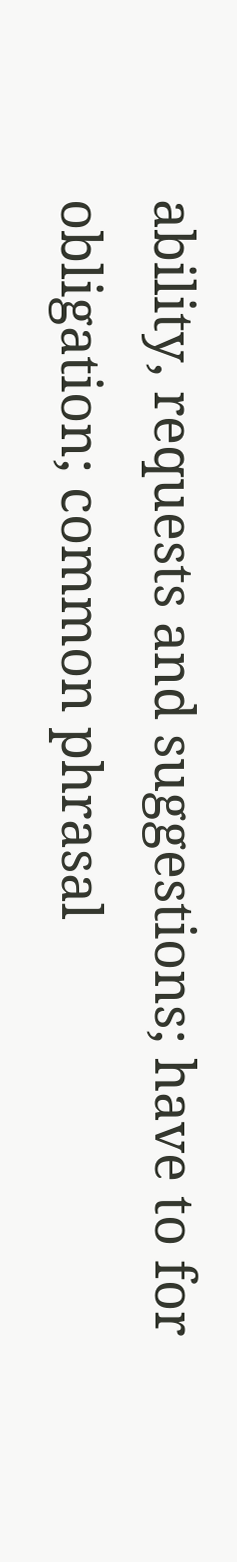ability, requests and suggestions; have to for obligation; common phrasal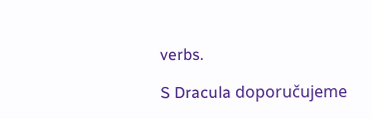verbs.

S Dracula doporučujeme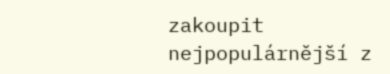zakoupit nejpopulárnější z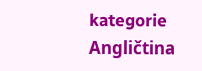kategorie Angličtina